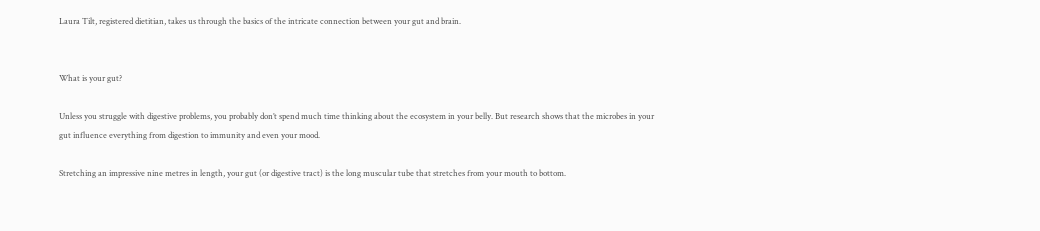Laura Tilt, registered dietitian, takes us through the basics of the intricate connection between your gut and brain.


What is your gut?

Unless you struggle with digestive problems, you probably don’t spend much time thinking about the ecosystem in your belly. But research shows that the microbes in your gut influence everything from digestion to immunity and even your mood.

Stretching an impressive nine metres in length, your gut (or digestive tract) is the long muscular tube that stretches from your mouth to bottom.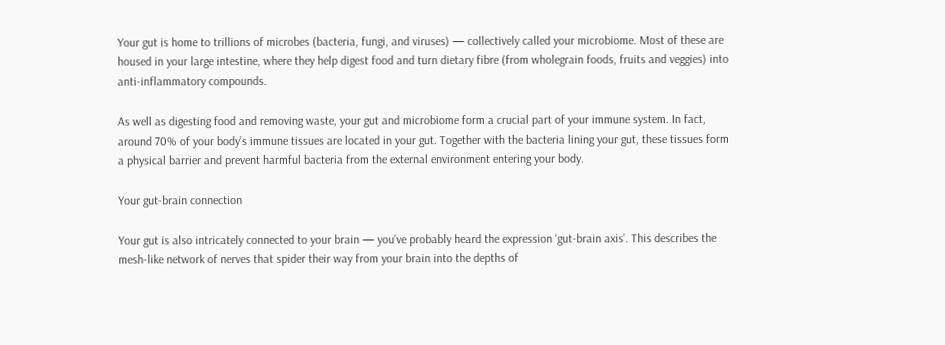Your gut is home to trillions of microbes (bacteria, fungi, and viruses) — collectively called your microbiome. Most of these are housed in your large intestine, where they help digest food and turn dietary fibre (from wholegrain foods, fruits and veggies) into anti-inflammatory compounds.

As well as digesting food and removing waste, your gut and microbiome form a crucial part of your immune system. In fact, around 70% of your body’s immune tissues are located in your gut. Together with the bacteria lining your gut, these tissues form a physical barrier and prevent harmful bacteria from the external environment entering your body.

Your gut-brain connection

Your gut is also intricately connected to your brain — you’ve probably heard the expression ‘gut-brain axis’. This describes the mesh-like network of nerves that spider their way from your brain into the depths of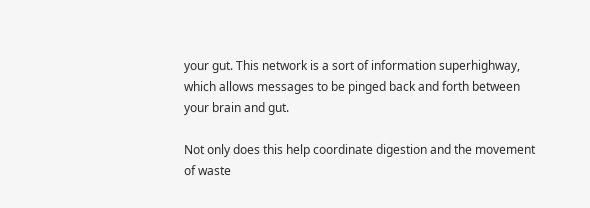your gut. This network is a sort of information superhighway, which allows messages to be pinged back and forth between your brain and gut.

Not only does this help coordinate digestion and the movement of waste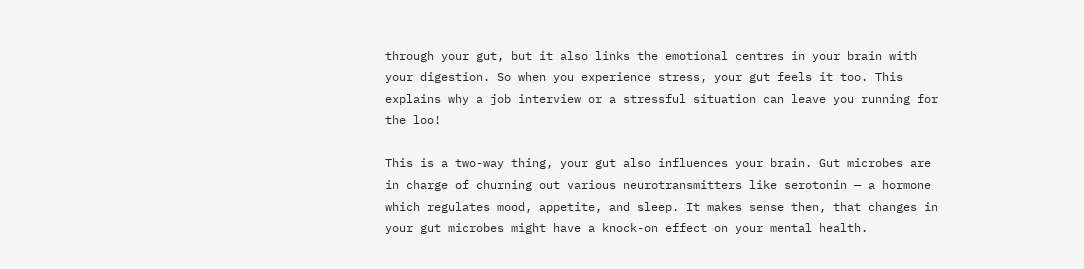through your gut, but it also links the emotional centres in your brain with your digestion. So when you experience stress, your gut feels it too. This explains why a job interview or a stressful situation can leave you running for the loo!

This is a two-way thing, your gut also influences your brain. Gut microbes are in charge of churning out various neurotransmitters like serotonin — a hormone which regulates mood, appetite, and sleep. It makes sense then, that changes in your gut microbes might have a knock-on effect on your mental health.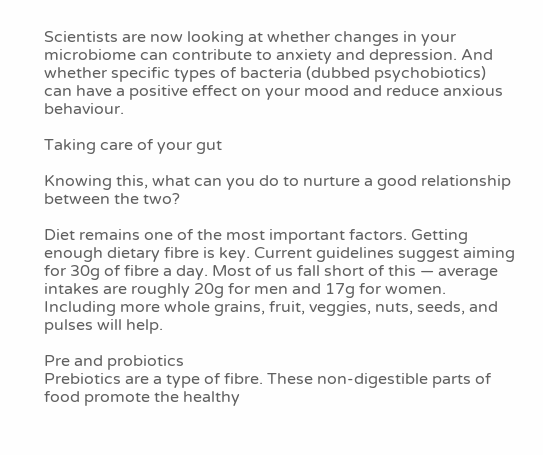Scientists are now looking at whether changes in your microbiome can contribute to anxiety and depression. And whether specific types of bacteria (dubbed psychobiotics) can have a positive effect on your mood and reduce anxious behaviour.

Taking care of your gut

Knowing this, what can you do to nurture a good relationship between the two?

Diet remains one of the most important factors. Getting enough dietary fibre is key. Current guidelines suggest aiming for 30g of fibre a day. Most of us fall short of this — average intakes are roughly 20g for men and 17g for women. Including more whole grains, fruit, veggies, nuts, seeds, and pulses will help.

Pre and probiotics
Prebiotics are a type of fibre. These non-digestible parts of food promote the healthy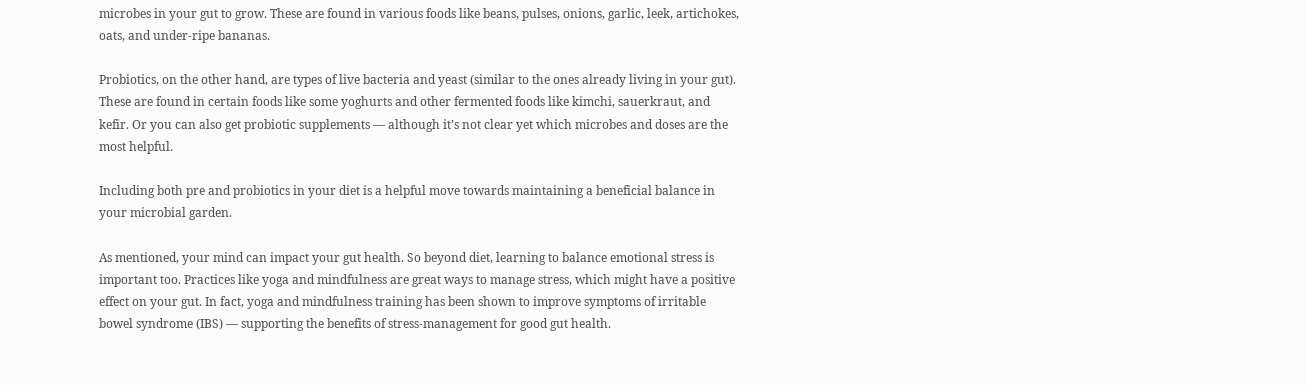microbes in your gut to grow. These are found in various foods like beans, pulses, onions, garlic, leek, artichokes, oats, and under-ripe bananas.

Probiotics, on the other hand, are types of live bacteria and yeast (similar to the ones already living in your gut). These are found in certain foods like some yoghurts and other fermented foods like kimchi, sauerkraut, and kefir. Or you can also get probiotic supplements — although it’s not clear yet which microbes and doses are the most helpful.

Including both pre and probiotics in your diet is a helpful move towards maintaining a beneficial balance in your microbial garden.

As mentioned, your mind can impact your gut health. So beyond diet, learning to balance emotional stress is important too. Practices like yoga and mindfulness are great ways to manage stress, which might have a positive effect on your gut. In fact, yoga and mindfulness training has been shown to improve symptoms of irritable bowel syndrome (IBS) — supporting the benefits of stress-management for good gut health.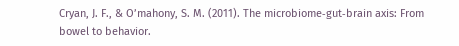Cryan, J. F., & O’mahony, S. M. (2011). The microbiome‐gut‐brain axis: From bowel to behavior.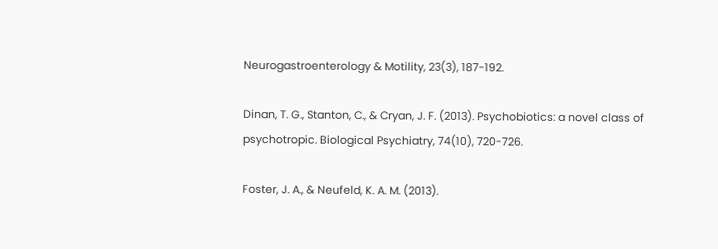Neurogastroenterology & Motility, 23(3), 187-192.

Dinan, T. G., Stanton, C., & Cryan, J. F. (2013). Psychobiotics: a novel class of psychotropic. Biological Psychiatry, 74(10), 720-726.

Foster, J. A., & Neufeld, K. A. M. (2013).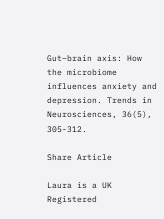Gut–brain axis: How the microbiome influences anxiety and depression. Trends in Neurosciences, 36(5), 305-312.

Share Article

Laura is a UK Registered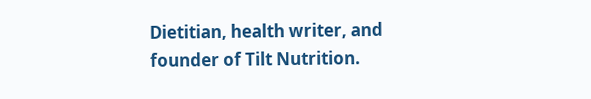Dietitian, health writer, and founder of Tilt Nutrition.